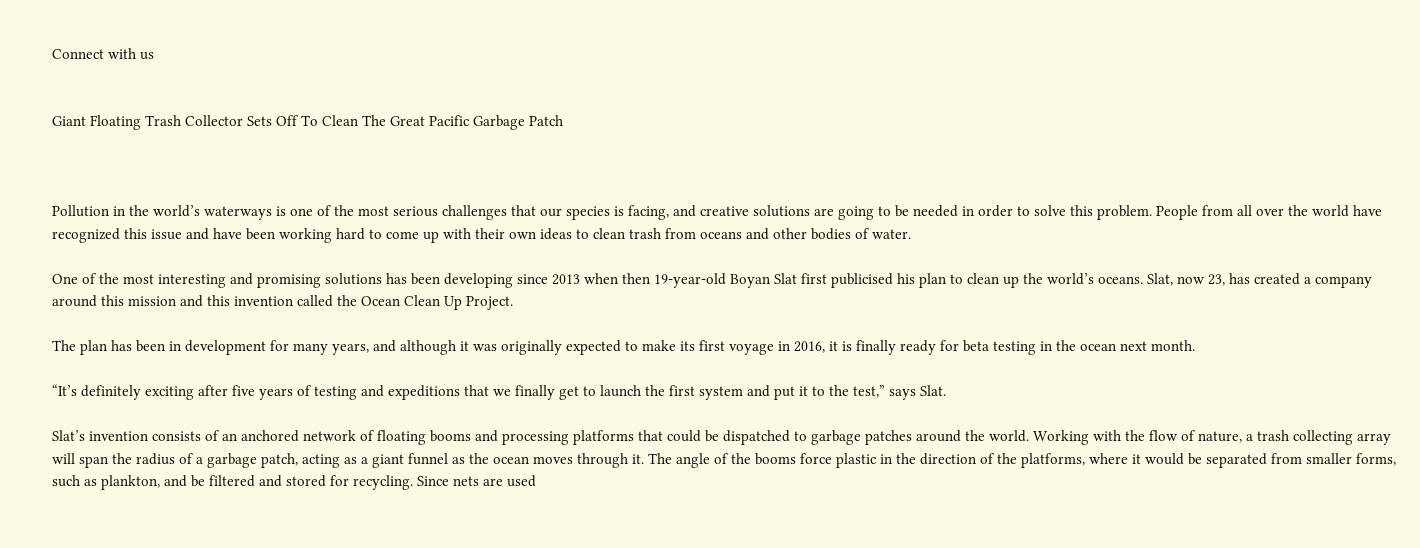Connect with us


Giant Floating Trash Collector Sets Off To Clean The Great Pacific Garbage Patch



Pollution in the world’s waterways is one of the most serious challenges that our species is facing, and creative solutions are going to be needed in order to solve this problem. People from all over the world have recognized this issue and have been working hard to come up with their own ideas to clean trash from oceans and other bodies of water.

One of the most interesting and promising solutions has been developing since 2013 when then 19-year-old Boyan Slat first publicised his plan to clean up the world’s oceans. Slat, now 23, has created a company around this mission and this invention called the Ocean Clean Up Project.

The plan has been in development for many years, and although it was originally expected to make its first voyage in 2016, it is finally ready for beta testing in the ocean next month.

“It’s definitely exciting after five years of testing and expeditions that we finally get to launch the first system and put it to the test,” says Slat.

Slat’s invention consists of an anchored network of floating booms and processing platforms that could be dispatched to garbage patches around the world. Working with the flow of nature, a trash collecting array will span the radius of a garbage patch, acting as a giant funnel as the ocean moves through it. The angle of the booms force plastic in the direction of the platforms, where it would be separated from smaller forms, such as plankton, and be filtered and stored for recycling. Since nets are used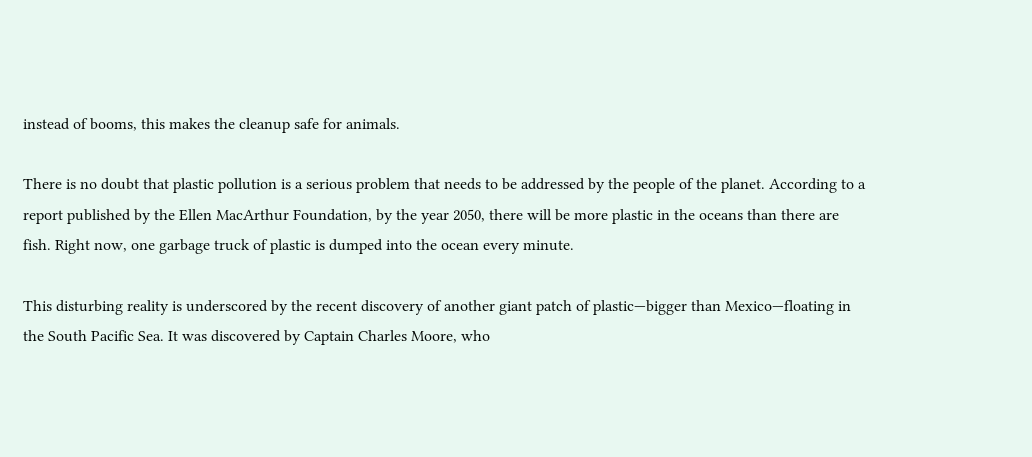instead of booms, this makes the cleanup safe for animals.

There is no doubt that plastic pollution is a serious problem that needs to be addressed by the people of the planet. According to a report published by the Ellen MacArthur Foundation, by the year 2050, there will be more plastic in the oceans than there are fish. Right now, one garbage truck of plastic is dumped into the ocean every minute.

This disturbing reality is underscored by the recent discovery of another giant patch of plastic—bigger than Mexico—floating in the South Pacific Sea. It was discovered by Captain Charles Moore, who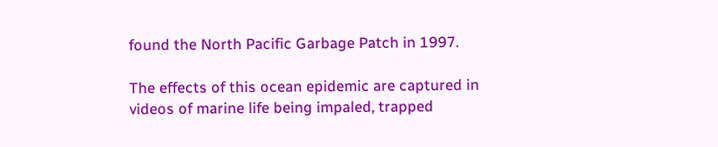found the North Pacific Garbage Patch in 1997.

The effects of this ocean epidemic are captured in videos of marine life being impaled, trapped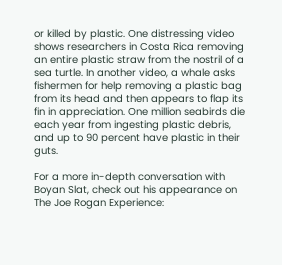or killed by plastic. One distressing video shows researchers in Costa Rica removing an entire plastic straw from the nostril of a sea turtle. In another video, a whale asks fishermen for help removing a plastic bag from its head and then appears to flap its fin in appreciation. One million seabirds die each year from ingesting plastic debris, and up to 90 percent have plastic in their guts.

For a more in-depth conversation with Boyan Slat, check out his appearance on The Joe Rogan Experience: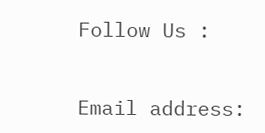Follow Us :


Email address: